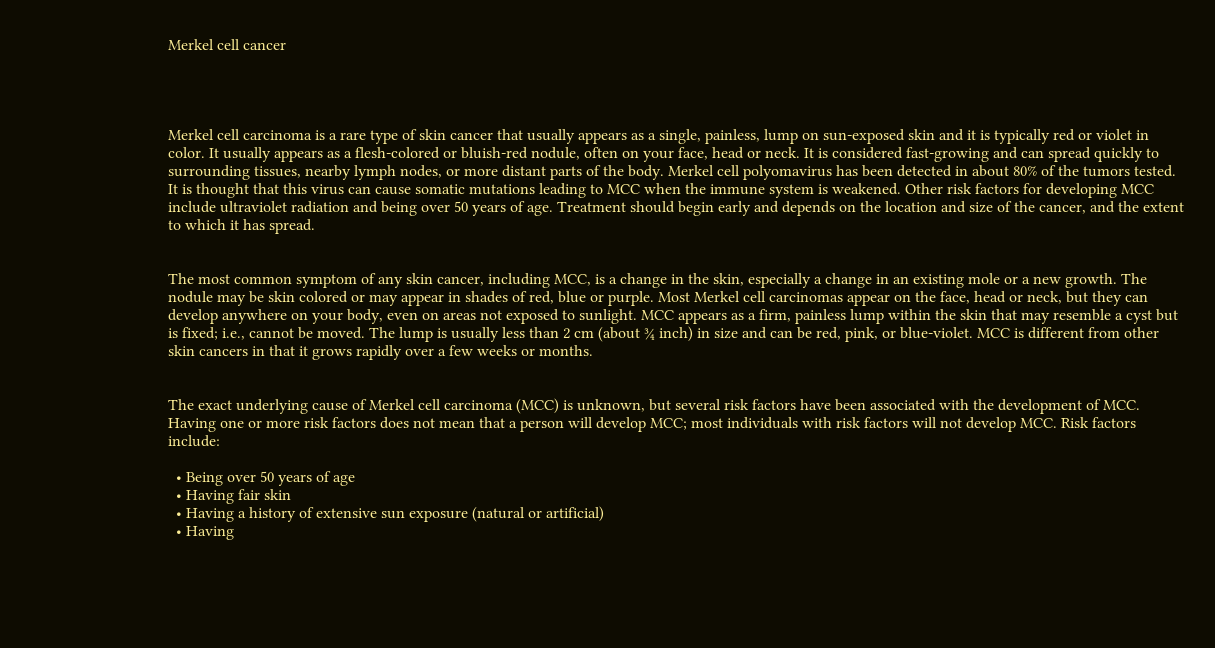Merkel cell cancer




Merkel cell carcinoma is a rare type of skin cancer that usually appears as a single, painless, lump on sun-exposed skin and it is typically red or violet in color. It usually appears as a flesh-colored or bluish-red nodule, often on your face, head or neck. It is considered fast-growing and can spread quickly to surrounding tissues, nearby lymph nodes, or more distant parts of the body. Merkel cell polyomavirus has been detected in about 80% of the tumors tested. It is thought that this virus can cause somatic mutations leading to MCC when the immune system is weakened. Other risk factors for developing MCC include ultraviolet radiation and being over 50 years of age. Treatment should begin early and depends on the location and size of the cancer, and the extent to which it has spread.


The most common symptom of any skin cancer, including MCC, is a change in the skin, especially a change in an existing mole or a new growth. The nodule may be skin colored or may appear in shades of red, blue or purple. Most Merkel cell carcinomas appear on the face, head or neck, but they can develop anywhere on your body, even on areas not exposed to sunlight. MCC appears as a firm, painless lump within the skin that may resemble a cyst but is fixed; i.e., cannot be moved. The lump is usually less than 2 cm (about ¾ inch) in size and can be red, pink, or blue-violet. MCC is different from other skin cancers in that it grows rapidly over a few weeks or months.


The exact underlying cause of Merkel cell carcinoma (MCC) is unknown, but several risk factors have been associated with the development of MCC. Having one or more risk factors does not mean that a person will develop MCC; most individuals with risk factors will not develop MCC. Risk factors include:

  • Being over 50 years of age
  • Having fair skin
  • Having a history of extensive sun exposure (natural or artificial)
  • Having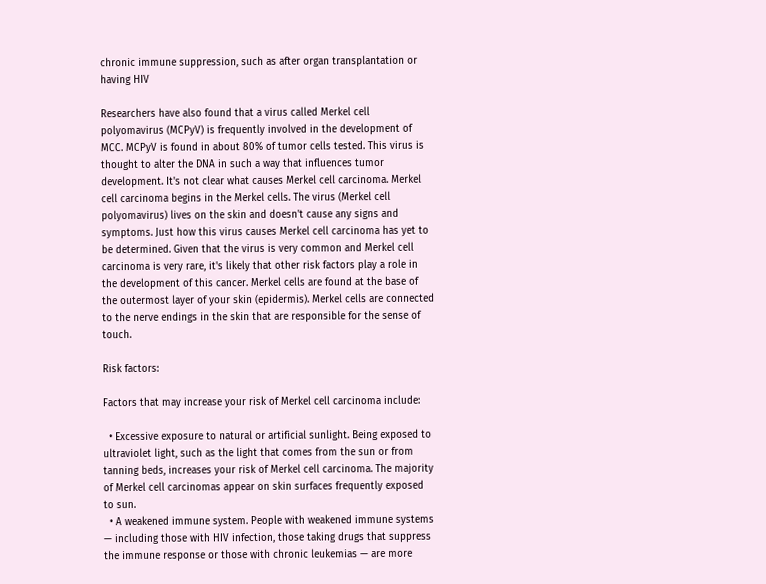chronic immune suppression, such as after organ transplantation or having HIV

Researchers have also found that a virus called Merkel cell polyomavirus (MCPyV) is frequently involved in the development of MCC. MCPyV is found in about 80% of tumor cells tested. This virus is thought to alter the DNA in such a way that influences tumor development. It's not clear what causes Merkel cell carcinoma. Merkel cell carcinoma begins in the Merkel cells. The virus (Merkel cell polyomavirus) lives on the skin and doesn't cause any signs and symptoms. Just how this virus causes Merkel cell carcinoma has yet to be determined. Given that the virus is very common and Merkel cell carcinoma is very rare, it's likely that other risk factors play a role in the development of this cancer. Merkel cells are found at the base of the outermost layer of your skin (epidermis). Merkel cells are connected to the nerve endings in the skin that are responsible for the sense of touch.

Risk factors:

Factors that may increase your risk of Merkel cell carcinoma include:

  • Excessive exposure to natural or artificial sunlight. Being exposed to ultraviolet light, such as the light that comes from the sun or from tanning beds, increases your risk of Merkel cell carcinoma. The majority of Merkel cell carcinomas appear on skin surfaces frequently exposed to sun.
  • A weakened immune system. People with weakened immune systems — including those with HIV infection, those taking drugs that suppress the immune response or those with chronic leukemias — are more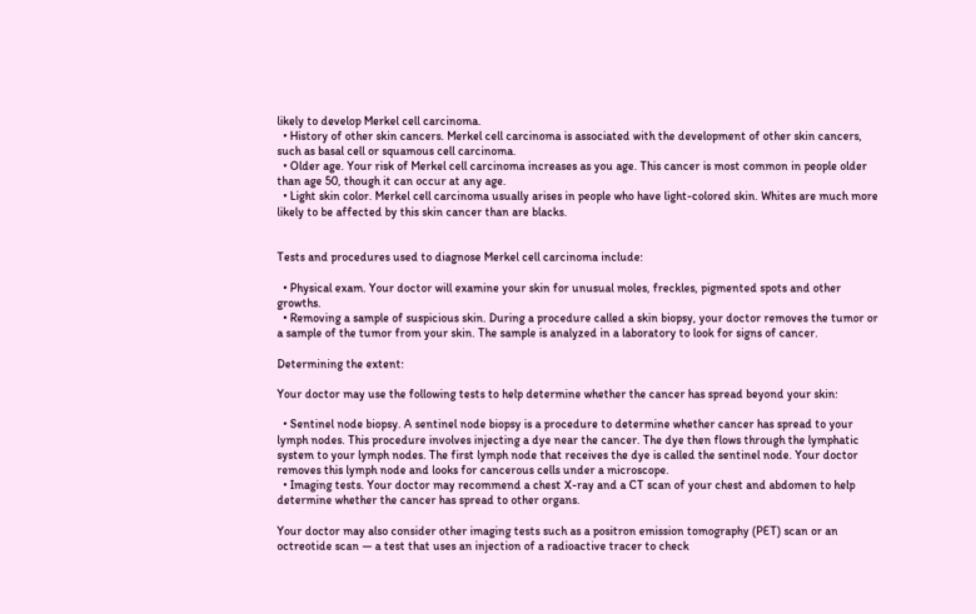likely to develop Merkel cell carcinoma.
  • History of other skin cancers. Merkel cell carcinoma is associated with the development of other skin cancers, such as basal cell or squamous cell carcinoma.
  • Older age. Your risk of Merkel cell carcinoma increases as you age. This cancer is most common in people older than age 50, though it can occur at any age.
  • Light skin color. Merkel cell carcinoma usually arises in people who have light-colored skin. Whites are much more likely to be affected by this skin cancer than are blacks.


Tests and procedures used to diagnose Merkel cell carcinoma include:

  • Physical exam. Your doctor will examine your skin for unusual moles, freckles, pigmented spots and other growths.
  • Removing a sample of suspicious skin. During a procedure called a skin biopsy, your doctor removes the tumor or a sample of the tumor from your skin. The sample is analyzed in a laboratory to look for signs of cancer.

Determining the extent:

Your doctor may use the following tests to help determine whether the cancer has spread beyond your skin:

  • Sentinel node biopsy. A sentinel node biopsy is a procedure to determine whether cancer has spread to your lymph nodes. This procedure involves injecting a dye near the cancer. The dye then flows through the lymphatic system to your lymph nodes. The first lymph node that receives the dye is called the sentinel node. Your doctor removes this lymph node and looks for cancerous cells under a microscope.
  • Imaging tests. Your doctor may recommend a chest X-ray and a CT scan of your chest and abdomen to help determine whether the cancer has spread to other organs.

Your doctor may also consider other imaging tests such as a positron emission tomography (PET) scan or an octreotide scan — a test that uses an injection of a radioactive tracer to check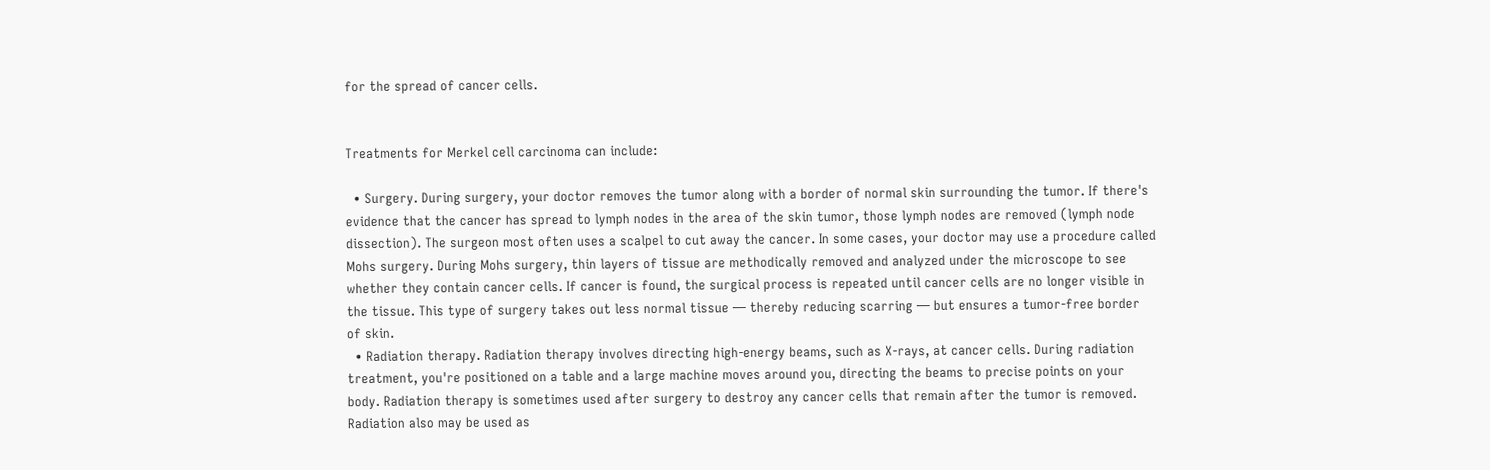for the spread of cancer cells.


Treatments for Merkel cell carcinoma can include:

  • Surgery. During surgery, your doctor removes the tumor along with a border of normal skin surrounding the tumor. If there's evidence that the cancer has spread to lymph nodes in the area of the skin tumor, those lymph nodes are removed (lymph node dissection). The surgeon most often uses a scalpel to cut away the cancer. In some cases, your doctor may use a procedure called Mohs surgery. During Mohs surgery, thin layers of tissue are methodically removed and analyzed under the microscope to see whether they contain cancer cells. If cancer is found, the surgical process is repeated until cancer cells are no longer visible in the tissue. This type of surgery takes out less normal tissue — thereby reducing scarring — but ensures a tumor-free border of skin.
  • Radiation therapy. Radiation therapy involves directing high-energy beams, such as X-rays, at cancer cells. During radiation treatment, you're positioned on a table and a large machine moves around you, directing the beams to precise points on your body. Radiation therapy is sometimes used after surgery to destroy any cancer cells that remain after the tumor is removed. Radiation also may be used as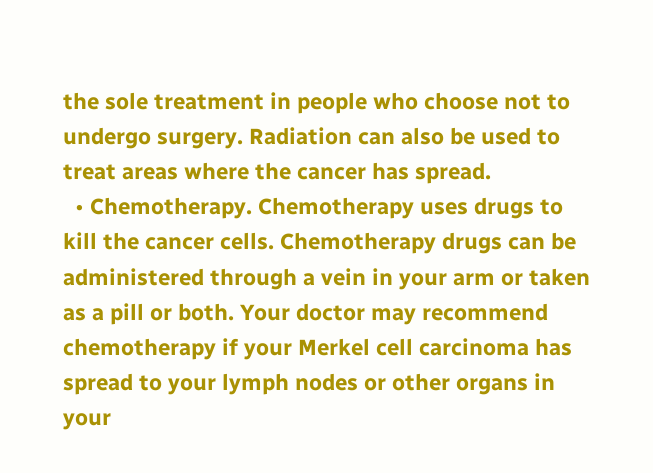the sole treatment in people who choose not to undergo surgery. Radiation can also be used to treat areas where the cancer has spread.
  • Chemotherapy. Chemotherapy uses drugs to kill the cancer cells. Chemotherapy drugs can be administered through a vein in your arm or taken as a pill or both. Your doctor may recommend chemotherapy if your Merkel cell carcinoma has spread to your lymph nodes or other organs in your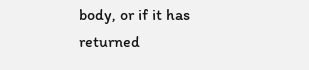body, or if it has returned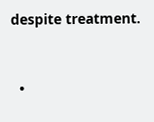despite treatment.


  •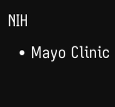NIH
  • Mayo Clinic